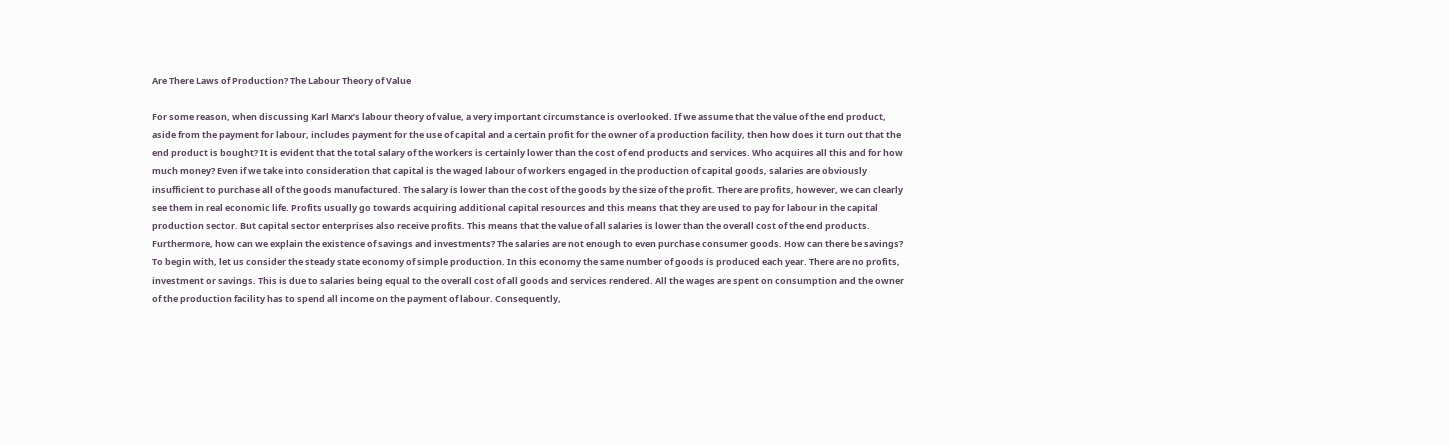Are There Laws of Production? The Labour Theory of Value

For some reason, when discussing Karl Marx’s labour theory of value, a very important circumstance is overlooked. If we assume that the value of the end product, aside from the payment for labour, includes payment for the use of capital and a certain profit for the owner of a production facility, then how does it turn out that the end product is bought? It is evident that the total salary of the workers is certainly lower than the cost of end products and services. Who acquires all this and for how much money? Even if we take into consideration that capital is the waged labour of workers engaged in the production of capital goods, salaries are obviously insufficient to purchase all of the goods manufactured. The salary is lower than the cost of the goods by the size of the profit. There are profits, however, we can clearly see them in real economic life. Profits usually go towards acquiring additional capital resources and this means that they are used to pay for labour in the capital production sector. But capital sector enterprises also receive profits. This means that the value of all salaries is lower than the overall cost of the end products. Furthermore, how can we explain the existence of savings and investments? The salaries are not enough to even purchase consumer goods. How can there be savings?
To begin with, let us consider the steady state economy of simple production. In this economy the same number of goods is produced each year. There are no profits, investment or savings. This is due to salaries being equal to the overall cost of all goods and services rendered. All the wages are spent on consumption and the owner of the production facility has to spend all income on the payment of labour. Consequently,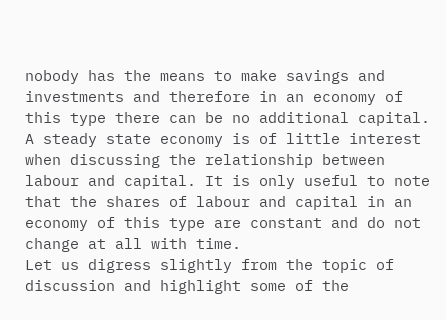nobody has the means to make savings and investments and therefore in an economy of this type there can be no additional capital. A steady state economy is of little interest when discussing the relationship between labour and capital. It is only useful to note that the shares of labour and capital in an economy of this type are constant and do not change at all with time.
Let us digress slightly from the topic of discussion and highlight some of the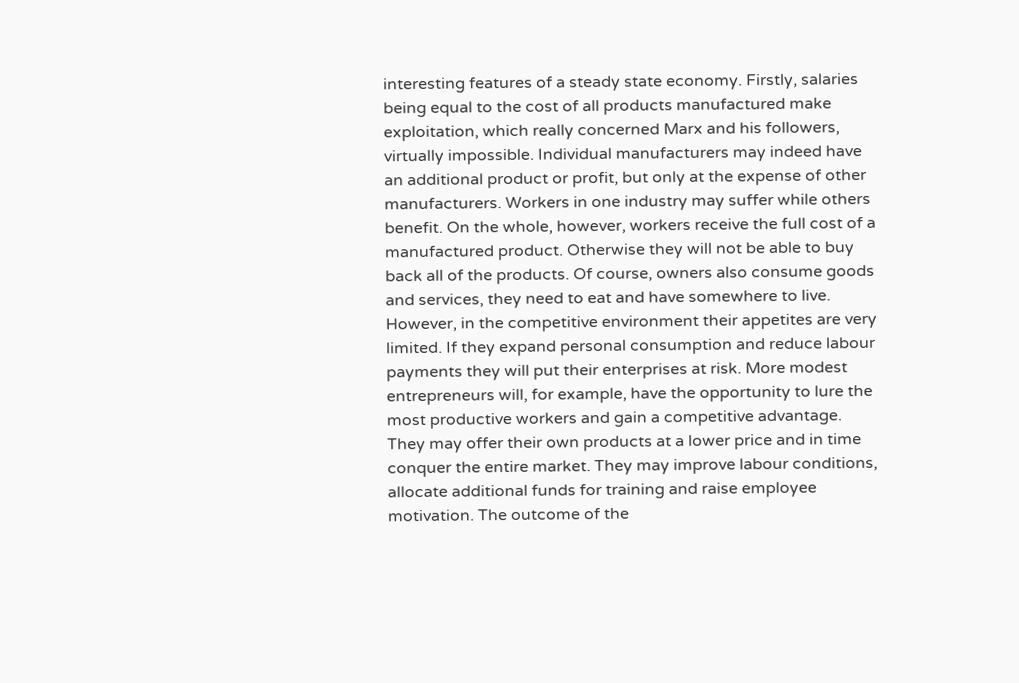interesting features of a steady state economy. Firstly, salaries being equal to the cost of all products manufactured make exploitation, which really concerned Marx and his followers, virtually impossible. Individual manufacturers may indeed have an additional product or profit, but only at the expense of other manufacturers. Workers in one industry may suffer while others benefit. On the whole, however, workers receive the full cost of a manufactured product. Otherwise they will not be able to buy back all of the products. Of course, owners also consume goods and services, they need to eat and have somewhere to live. However, in the competitive environment their appetites are very limited. If they expand personal consumption and reduce labour payments they will put their enterprises at risk. More modest entrepreneurs will, for example, have the opportunity to lure the most productive workers and gain a competitive advantage. They may offer their own products at a lower price and in time conquer the entire market. They may improve labour conditions, allocate additional funds for training and raise employee motivation. The outcome of the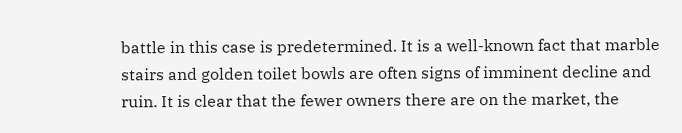battle in this case is predetermined. It is a well-known fact that marble stairs and golden toilet bowls are often signs of imminent decline and ruin. It is clear that the fewer owners there are on the market, the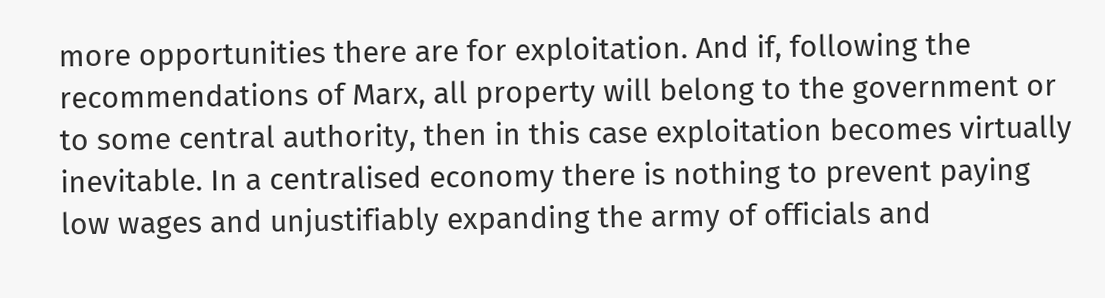more opportunities there are for exploitation. And if, following the recommendations of Marx, all property will belong to the government or to some central authority, then in this case exploitation becomes virtually inevitable. In a centralised economy there is nothing to prevent paying low wages and unjustifiably expanding the army of officials and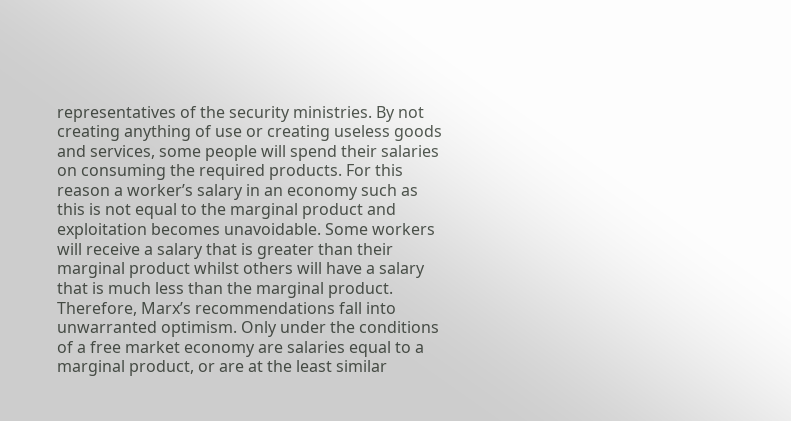representatives of the security ministries. By not creating anything of use or creating useless goods and services, some people will spend their salaries on consuming the required products. For this reason a worker’s salary in an economy such as this is not equal to the marginal product and exploitation becomes unavoidable. Some workers will receive a salary that is greater than their marginal product whilst others will have a salary that is much less than the marginal product. Therefore, Marx’s recommendations fall into unwarranted optimism. Only under the conditions of a free market economy are salaries equal to a marginal product, or are at the least similar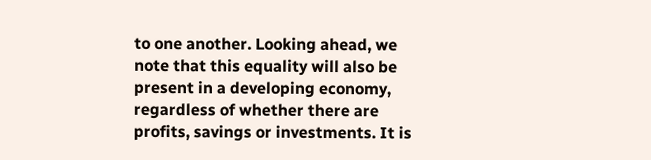to one another. Looking ahead, we note that this equality will also be present in a developing economy, regardless of whether there are profits, savings or investments. It is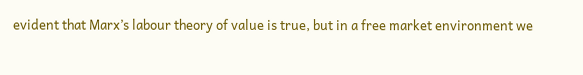evident that Marx’s labour theory of value is true, but in a free market environment we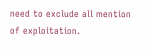need to exclude all mention of exploitation.